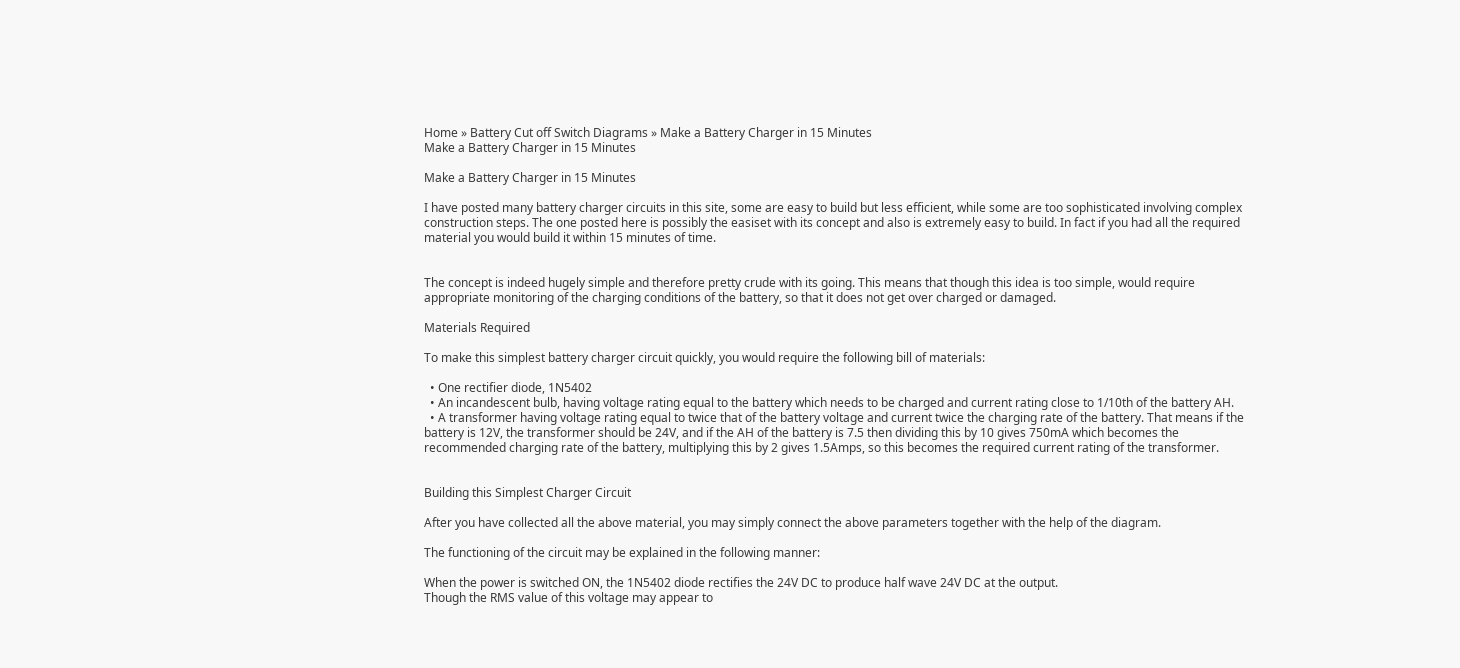Home » Battery Cut off Switch Diagrams » Make a Battery Charger in 15 Minutes
Make a Battery Charger in 15 Minutes

Make a Battery Charger in 15 Minutes

I have posted many battery charger circuits in this site, some are easy to build but less efficient, while some are too sophisticated involving complex construction steps. The one posted here is possibly the easiset with its concept and also is extremely easy to build. In fact if you had all the required material you would build it within 15 minutes of time.


The concept is indeed hugely simple and therefore pretty crude with its going. This means that though this idea is too simple, would require appropriate monitoring of the charging conditions of the battery, so that it does not get over charged or damaged.

Materials Required

To make this simplest battery charger circuit quickly, you would require the following bill of materials:

  • One rectifier diode, 1N5402
  • An incandescent bulb, having voltage rating equal to the battery which needs to be charged and current rating close to 1/10th of the battery AH.
  • A transformer having voltage rating equal to twice that of the battery voltage and current twice the charging rate of the battery. That means if the battery is 12V, the transformer should be 24V, and if the AH of the battery is 7.5 then dividing this by 10 gives 750mA which becomes the recommended charging rate of the battery, multiplying this by 2 gives 1.5Amps, so this becomes the required current rating of the transformer.


Building this Simplest Charger Circuit

After you have collected all the above material, you may simply connect the above parameters together with the help of the diagram.

The functioning of the circuit may be explained in the following manner:

When the power is switched ON, the 1N5402 diode rectifies the 24V DC to produce half wave 24V DC at the output.
Though the RMS value of this voltage may appear to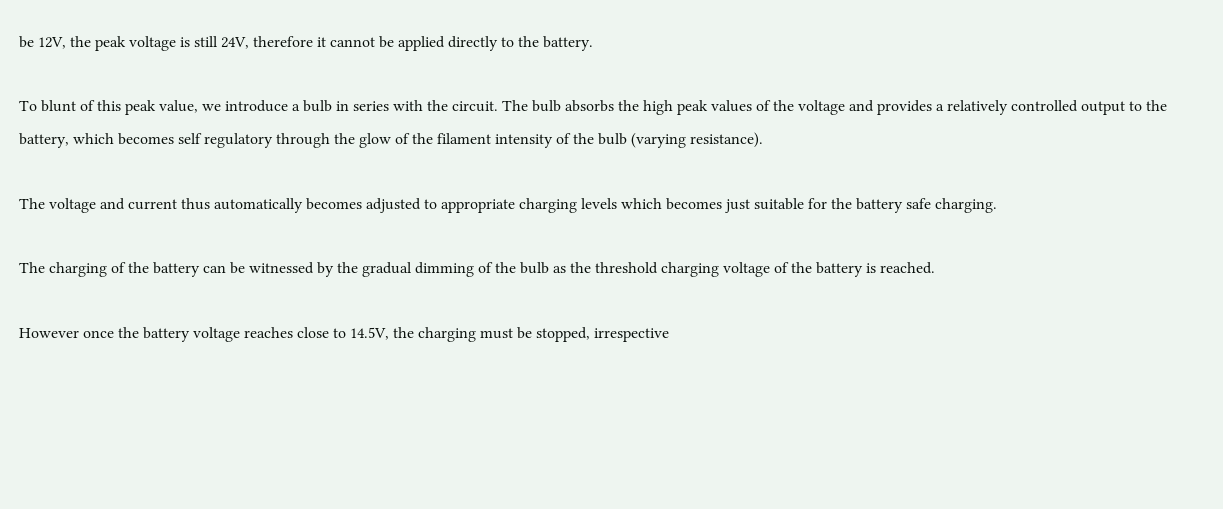be 12V, the peak voltage is still 24V, therefore it cannot be applied directly to the battery.

To blunt of this peak value, we introduce a bulb in series with the circuit. The bulb absorbs the high peak values of the voltage and provides a relatively controlled output to the battery, which becomes self regulatory through the glow of the filament intensity of the bulb (varying resistance).

The voltage and current thus automatically becomes adjusted to appropriate charging levels which becomes just suitable for the battery safe charging.

The charging of the battery can be witnessed by the gradual dimming of the bulb as the threshold charging voltage of the battery is reached.

However once the battery voltage reaches close to 14.5V, the charging must be stopped, irrespective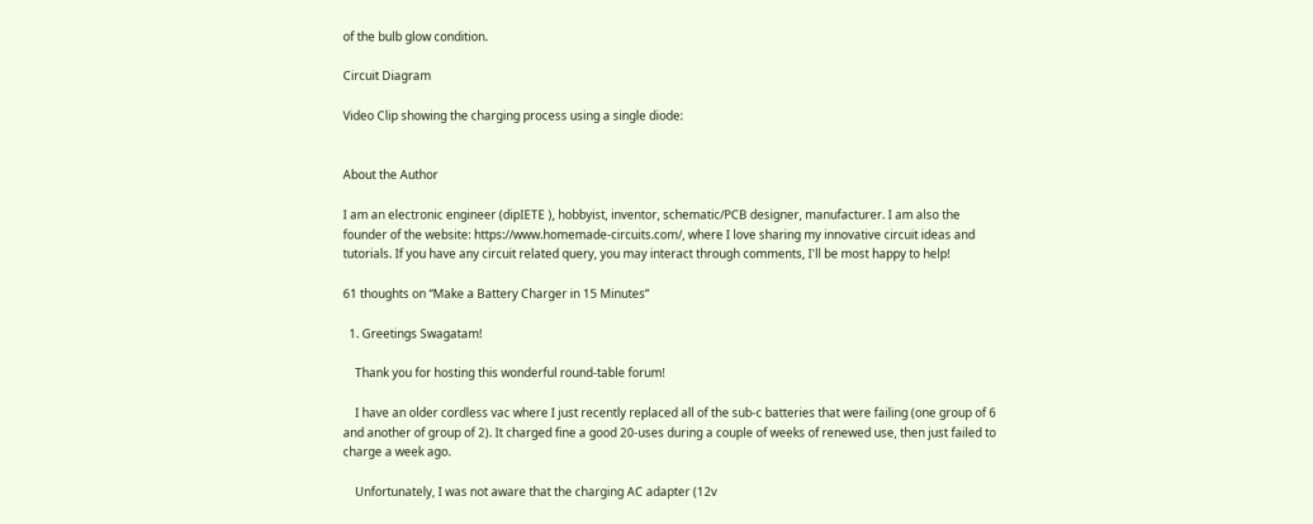of the bulb glow condition.

Circuit Diagram

Video Clip showing the charging process using a single diode:


About the Author

I am an electronic engineer (dipIETE ), hobbyist, inventor, schematic/PCB designer, manufacturer. I am also the founder of the website: https://www.homemade-circuits.com/, where I love sharing my innovative circuit ideas and tutorials. If you have any circuit related query, you may interact through comments, I'll be most happy to help!

61 thoughts on “Make a Battery Charger in 15 Minutes”

  1. Greetings Swagatam!

    Thank you for hosting this wonderful round-table forum!

    I have an older cordless vac where I just recently replaced all of the sub-c batteries that were failing (one group of 6 and another of group of 2). It charged fine a good 20-uses during a couple of weeks of renewed use, then just failed to charge a week ago.

    Unfortunately, I was not aware that the charging AC adapter (12v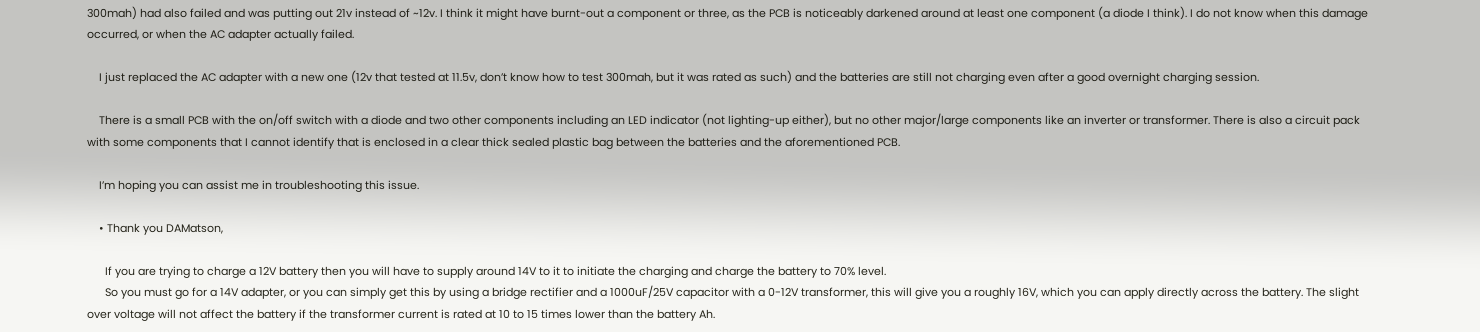300mah) had also failed and was putting out 21v instead of ~12v. I think it might have burnt-out a component or three, as the PCB is noticeably darkened around at least one component (a diode I think). I do not know when this damage occurred, or when the AC adapter actually failed.

    I just replaced the AC adapter with a new one (12v that tested at 11.5v, don’t know how to test 300mah, but it was rated as such) and the batteries are still not charging even after a good overnight charging session.

    There is a small PCB with the on/off switch with a diode and two other components including an LED indicator (not lighting-up either), but no other major/large components like an inverter or transformer. There is also a circuit pack with some components that I cannot identify that is enclosed in a clear thick sealed plastic bag between the batteries and the aforementioned PCB.

    I’m hoping you can assist me in troubleshooting this issue.

    • Thank you DAMatson,

      If you are trying to charge a 12V battery then you will have to supply around 14V to it to initiate the charging and charge the battery to 70% level.
      So you must go for a 14V adapter, or you can simply get this by using a bridge rectifier and a 1000uF/25V capacitor with a 0-12V transformer, this will give you a roughly 16V, which you can apply directly across the battery. The slight over voltage will not affect the battery if the transformer current is rated at 10 to 15 times lower than the battery Ah.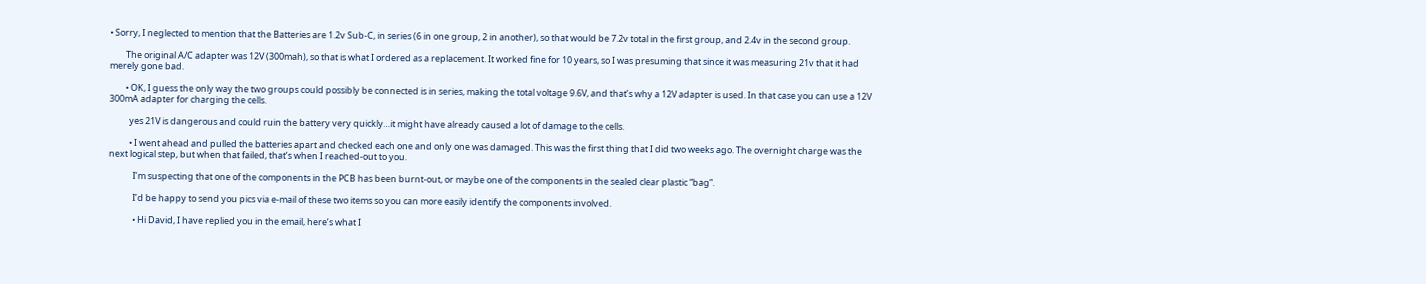• Sorry, I neglected to mention that the Batteries are 1.2v Sub-C, in series (6 in one group, 2 in another), so that would be 7.2v total in the first group, and 2.4v in the second group.

        The original A/C adapter was 12V (300mah), so that is what I ordered as a replacement. It worked fine for 10 years, so I was presuming that since it was measuring 21v that it had merely gone bad.

        • OK, I guess the only way the two groups could possibly be connected is in series, making the total voltage 9.6V, and that’s why a 12V adapter is used. In that case you can use a 12V 300mA adapter for charging the cells.

          yes 21V is dangerous and could ruin the battery very quickly…it might have already caused a lot of damage to the cells.

          • I went ahead and pulled the batteries apart and checked each one and only one was damaged. This was the first thing that I did two weeks ago. The overnight charge was the next logical step, but when that failed, that’s when I reached-out to you.

            I’m suspecting that one of the components in the PCB has been burnt-out, or maybe one of the components in the sealed clear plastic “bag”.

            I’d be happy to send you pics via e-mail of these two items so you can more easily identify the components involved.

            • Hi David, I have replied you in the email, here’s what I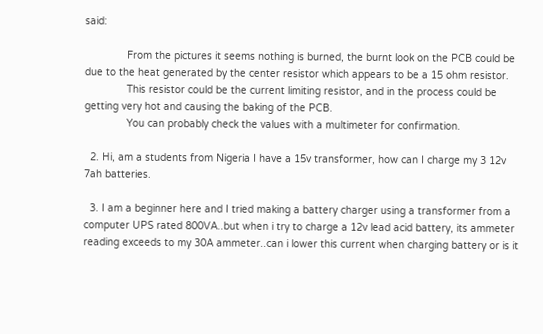said:

              From the pictures it seems nothing is burned, the burnt look on the PCB could be due to the heat generated by the center resistor which appears to be a 15 ohm resistor.
              This resistor could be the current limiting resistor, and in the process could be getting very hot and causing the baking of the PCB.
              You can probably check the values with a multimeter for confirmation.

  2. Hi, am a students from Nigeria I have a 15v transformer, how can I charge my 3 12v 7ah batteries.

  3. I am a beginner here and I tried making a battery charger using a transformer from a computer UPS rated 800VA..but when i try to charge a 12v lead acid battery, its ammeter reading exceeds to my 30A ammeter..can i lower this current when charging battery or is it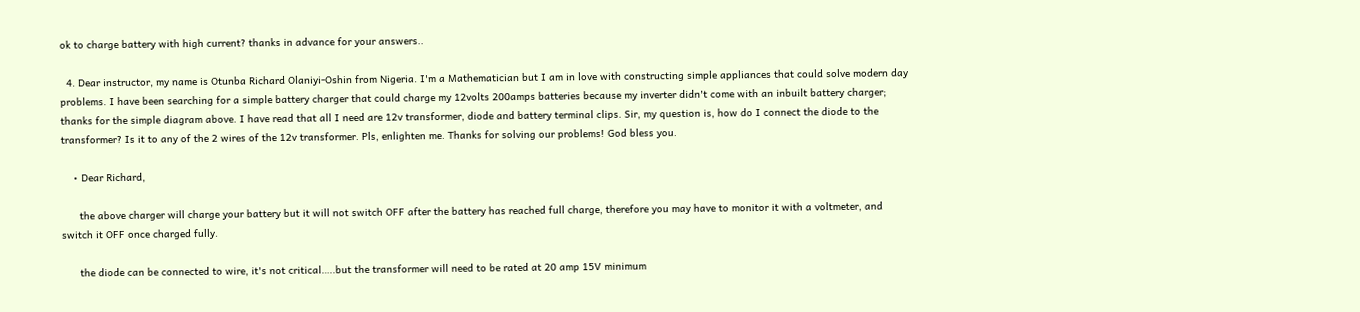ok to charge battery with high current? thanks in advance for your answers..

  4. Dear instructor, my name is Otunba Richard Olaniyi-Oshin from Nigeria. I'm a Mathematician but I am in love with constructing simple appliances that could solve modern day problems. I have been searching for a simple battery charger that could charge my 12volts 200amps batteries because my inverter didn't come with an inbuilt battery charger; thanks for the simple diagram above. I have read that all I need are 12v transformer, diode and battery terminal clips. Sir, my question is, how do I connect the diode to the transformer? Is it to any of the 2 wires of the 12v transformer. Pls, enlighten me. Thanks for solving our problems! God bless you.

    • Dear Richard,

      the above charger will charge your battery but it will not switch OFF after the battery has reached full charge, therefore you may have to monitor it with a voltmeter, and switch it OFF once charged fully.

      the diode can be connected to wire, it's not critical…..but the transformer will need to be rated at 20 amp 15V minimum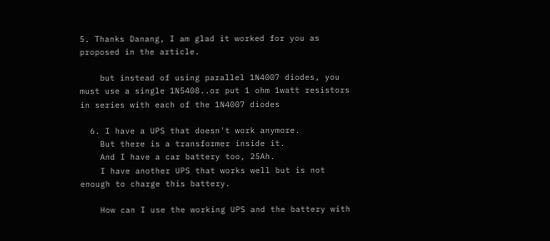5. Thanks Danang, I am glad it worked for you as proposed in the article.

    but instead of using parallel 1N4007 diodes, you must use a single 1N5408..or put 1 ohm 1watt resistors in series with each of the 1N4007 diodes

  6. I have a UPS that doesn't work anymore.
    But there is a transformer inside it.
    And I have a car battery too, 25Ah.
    I have another UPS that works well but is not enough to charge this battery.

    How can I use the working UPS and the battery with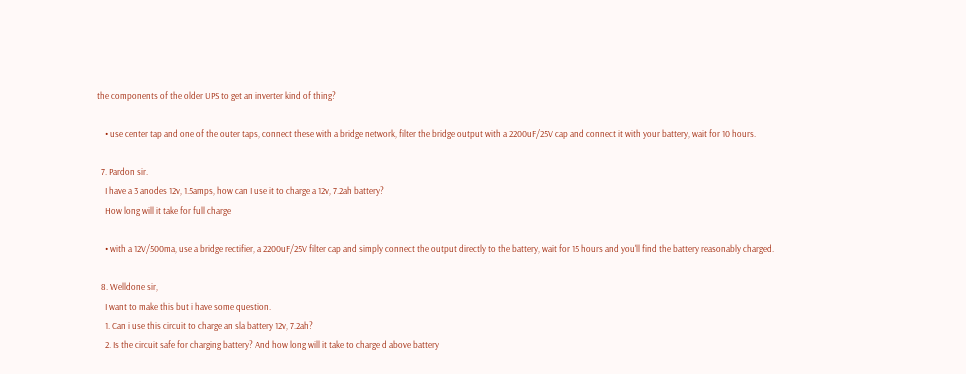the components of the older UPS to get an inverter kind of thing?

    • use center tap and one of the outer taps, connect these with a bridge network, filter the bridge output with a 2200uF/25V cap and connect it with your battery, wait for 10 hours.

  7. Pardon sir.
    I have a 3 anodes 12v, 1.5amps, how can I use it to charge a 12v, 7.2ah battery?
    How long will it take for full charge

    • with a 12V/500ma, use a bridge rectifier, a 2200uF/25V filter cap and simply connect the output directly to the battery, wait for 15 hours and you'll find the battery reasonably charged.

  8. Welldone sir,
    I want to make this but i have some question.
    1. Can i use this circuit to charge an sla battery 12v, 7.2ah?
    2. Is the circuit safe for charging battery? And how long will it take to charge d above battery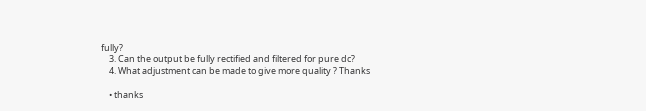fully?
    3. Can the output be fully rectified and filtered for pure dc?
    4. What adjustment can be made to give more quality ? Thanks

    • thanks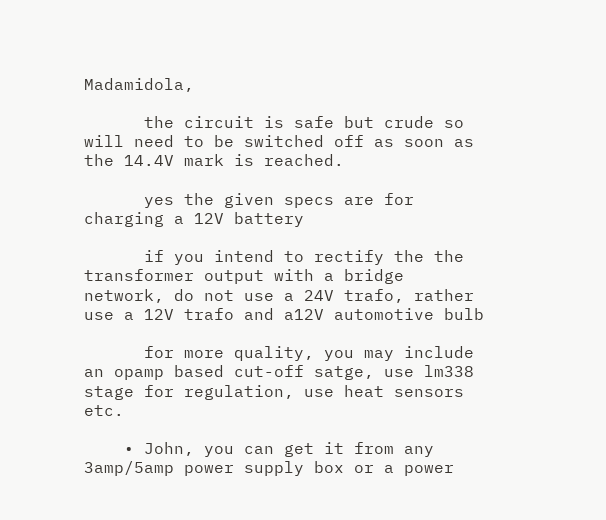Madamidola,

      the circuit is safe but crude so will need to be switched off as soon as the 14.4V mark is reached.

      yes the given specs are for charging a 12V battery

      if you intend to rectify the the transformer output with a bridge network, do not use a 24V trafo, rather use a 12V trafo and a12V automotive bulb

      for more quality, you may include an opamp based cut-off satge, use lm338 stage for regulation, use heat sensors etc.

    • John, you can get it from any 3amp/5amp power supply box or a power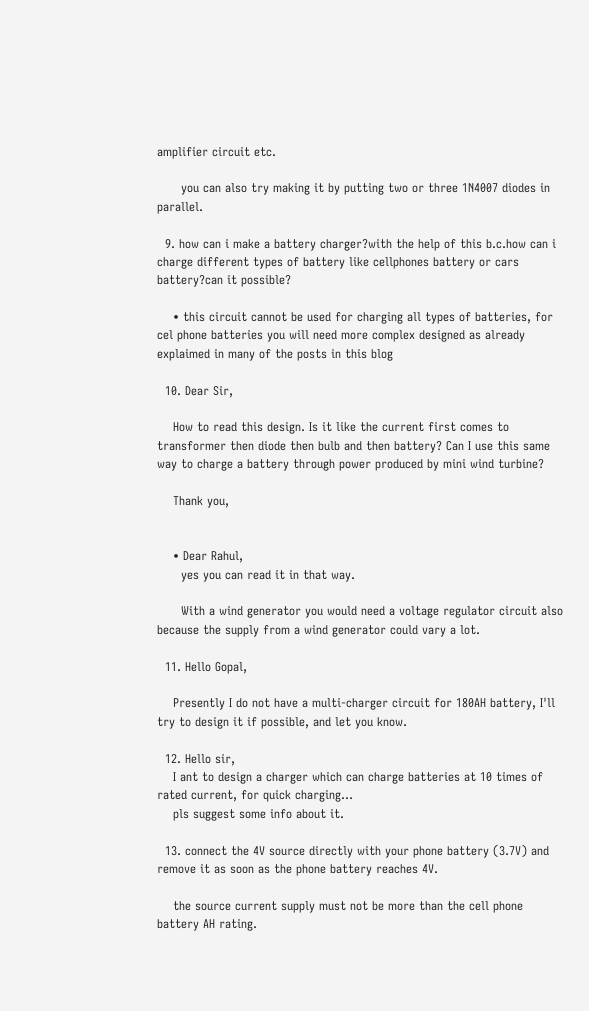amplifier circuit etc.

      you can also try making it by putting two or three 1N4007 diodes in parallel.

  9. how can i make a battery charger?with the help of this b.c.how can i charge different types of battery like cellphones battery or cars battery?can it possible?

    • this circuit cannot be used for charging all types of batteries, for cel phone batteries you will need more complex designed as already explaimed in many of the posts in this blog

  10. Dear Sir,

    How to read this design. Is it like the current first comes to transformer then diode then bulb and then battery? Can I use this same way to charge a battery through power produced by mini wind turbine?

    Thank you,


    • Dear Rahul,
      yes you can read it in that way.

      With a wind generator you would need a voltage regulator circuit also because the supply from a wind generator could vary a lot.

  11. Hello Gopal,

    Presently I do not have a multi-charger circuit for 180AH battery, I'll try to design it if possible, and let you know.

  12. Hello sir,
    I ant to design a charger which can charge batteries at 10 times of rated current, for quick charging…
    pls suggest some info about it.

  13. connect the 4V source directly with your phone battery (3.7V) and remove it as soon as the phone battery reaches 4V.

    the source current supply must not be more than the cell phone battery AH rating.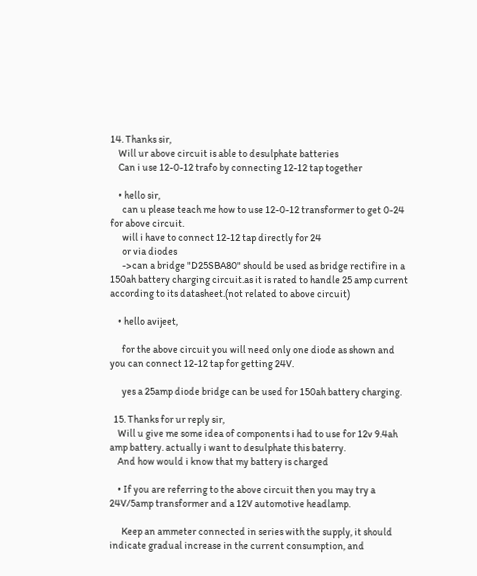14. Thanks sir,
    Will ur above circuit is able to desulphate batteries
    Can i use 12-0-12 trafo by connecting 12-12 tap together

    • hello sir,
      can u please teach me how to use 12-0-12 transformer to get 0-24 for above circuit.
      will i have to connect 12-12 tap directly for 24
      or via diodes
      ->can a bridge "D25SBA80" should be used as bridge rectifire in a 150ah battery charging circuit.as it is rated to handle 25 amp current according to its datasheet.(not related to above circuit)

    • hello avijeet,

      for the above circuit you will need only one diode as shown and you can connect 12-12 tap for getting 24V.

      yes a 25amp diode bridge can be used for 150ah battery charging.

  15. Thanks for ur reply sir,
    Will u give me some idea of components i had to use for 12v 9.4ah amp battery. actually i want to desulphate this baterry.
    And how would i know that my battery is charged

    • If you are referring to the above circuit then you may try a 24V/5amp transformer and a 12V automotive headlamp.

      Keep an ammeter connected in series with the supply, it should indicate gradual increase in the current consumption, and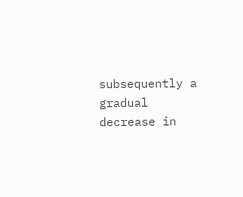subsequently a gradual decrease in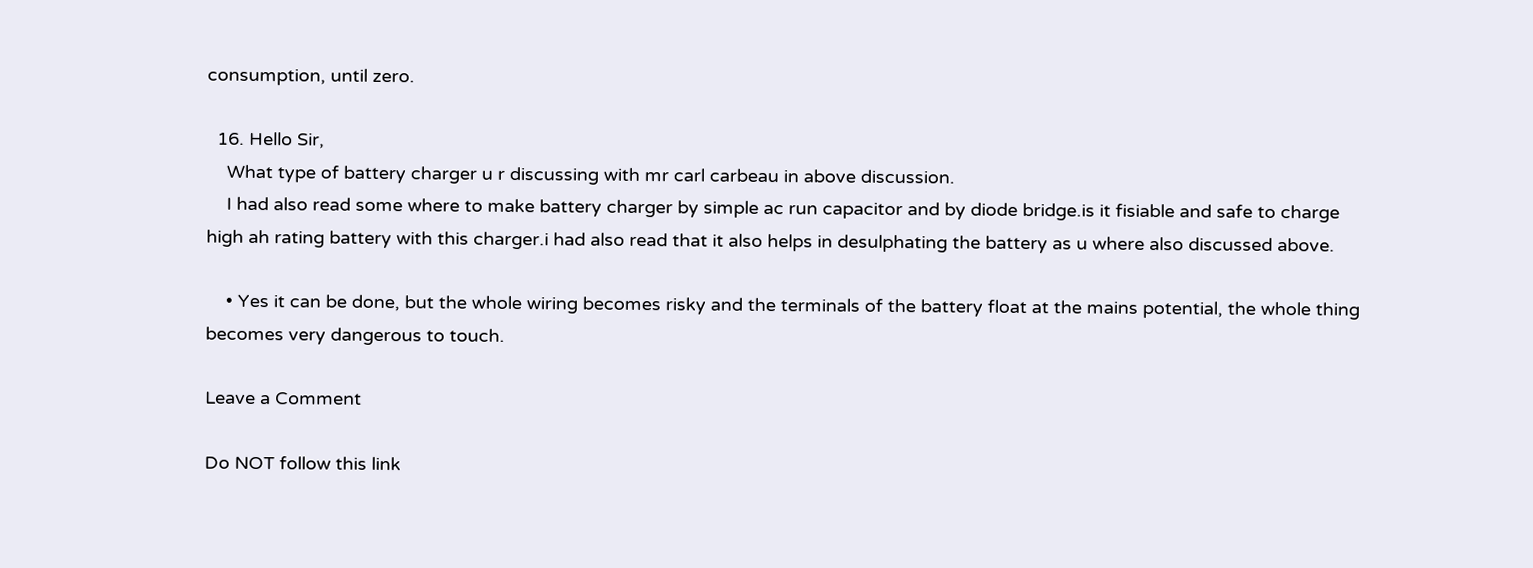consumption, until zero.

  16. Hello Sir,
    What type of battery charger u r discussing with mr carl carbeau in above discussion.
    I had also read some where to make battery charger by simple ac run capacitor and by diode bridge.is it fisiable and safe to charge high ah rating battery with this charger.i had also read that it also helps in desulphating the battery as u where also discussed above.

    • Yes it can be done, but the whole wiring becomes risky and the terminals of the battery float at the mains potential, the whole thing becomes very dangerous to touch.

Leave a Comment

Do NOT follow this link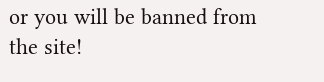or you will be banned from the site!